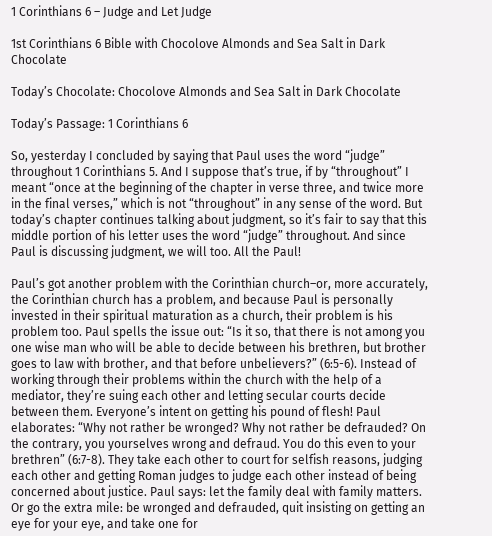1 Corinthians 6 – Judge and Let Judge

1st Corinthians 6 Bible with Chocolove Almonds and Sea Salt in Dark Chocolate

Today’s Chocolate: Chocolove Almonds and Sea Salt in Dark Chocolate

Today’s Passage: 1 Corinthians 6

So, yesterday I concluded by saying that Paul uses the word “judge” throughout 1 Corinthians 5. And I suppose that’s true, if by “throughout” I meant “once at the beginning of the chapter in verse three, and twice more in the final verses,” which is not “throughout” in any sense of the word. But today’s chapter continues talking about judgment, so it’s fair to say that this middle portion of his letter uses the word “judge” throughout. And since Paul is discussing judgment, we will too. All the Paul!

Paul’s got another problem with the Corinthian church–or, more accurately, the Corinthian church has a problem, and because Paul is personally invested in their spiritual maturation as a church, their problem is his problem too. Paul spells the issue out: “Is it so, that there is not among you one wise man who will be able to decide between his brethren, but brother goes to law with brother, and that before unbelievers?” (6:5-6). Instead of working through their problems within the church with the help of a mediator, they’re suing each other and letting secular courts decide between them. Everyone’s intent on getting his pound of flesh! Paul elaborates: “Why not rather be wronged? Why not rather be defrauded? On the contrary, you yourselves wrong and defraud. You do this even to your brethren” (6:7-8). They take each other to court for selfish reasons, judging each other and getting Roman judges to judge each other instead of being concerned about justice. Paul says: let the family deal with family matters. Or go the extra mile: be wronged and defrauded, quit insisting on getting an eye for your eye, and take one for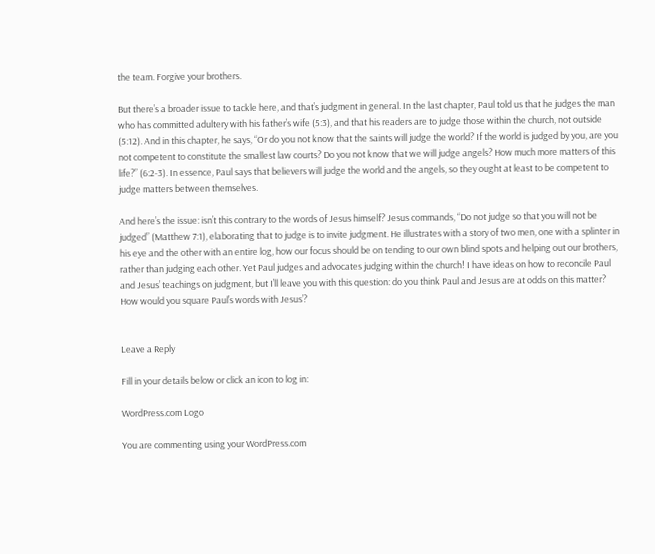the team. Forgive your brothers.

But there’s a broader issue to tackle here, and that’s judgment in general. In the last chapter, Paul told us that he judges the man who has committed adultery with his father’s wife (5:3), and that his readers are to judge those within the church, not outside (5:12). And in this chapter, he says, “Or do you not know that the saints will judge the world? If the world is judged by you, are you not competent to constitute the smallest law courts? Do you not know that we will judge angels? How much more matters of this life?” (6:2-3). In essence, Paul says that believers will judge the world and the angels, so they ought at least to be competent to judge matters between themselves.

And here’s the issue: isn’t this contrary to the words of Jesus himself? Jesus commands, “Do not judge so that you will not be judged” (Matthew 7:1), elaborating that to judge is to invite judgment. He illustrates with a story of two men, one with a splinter in his eye and the other with an entire log, how our focus should be on tending to our own blind spots and helping out our brothers, rather than judging each other. Yet Paul judges and advocates judging within the church! I have ideas on how to reconcile Paul and Jesus’ teachings on judgment, but I’ll leave you with this question: do you think Paul and Jesus are at odds on this matter? How would you square Paul’s words with Jesus’?


Leave a Reply

Fill in your details below or click an icon to log in:

WordPress.com Logo

You are commenting using your WordPress.com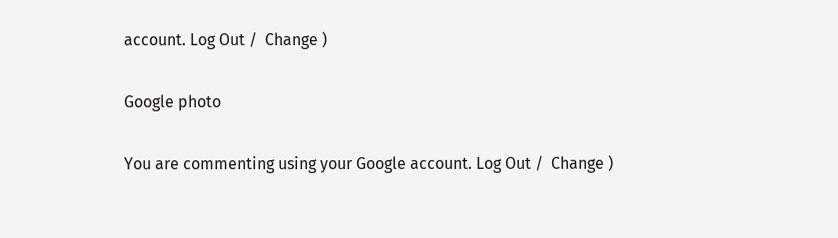account. Log Out /  Change )

Google photo

You are commenting using your Google account. Log Out /  Change )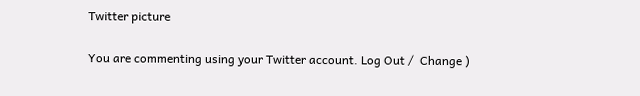Twitter picture

You are commenting using your Twitter account. Log Out /  Change )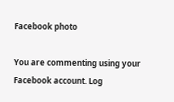Facebook photo

You are commenting using your Facebook account. Log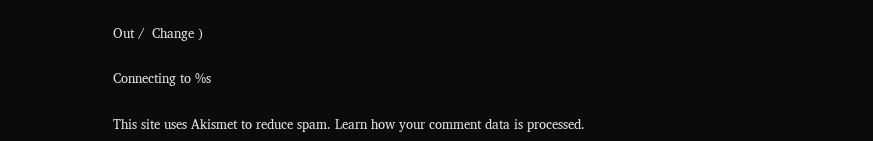Out /  Change )

Connecting to %s

This site uses Akismet to reduce spam. Learn how your comment data is processed.